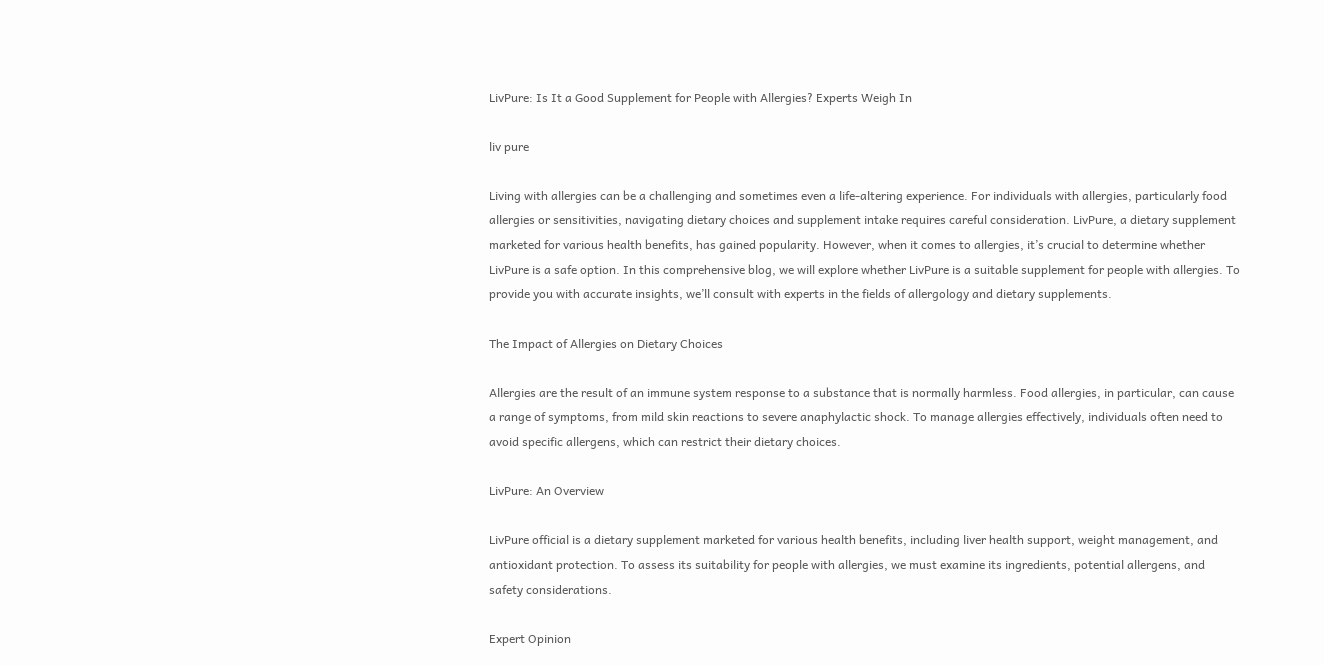LivPure: Is It a Good Supplement for People with Allergies? Experts Weigh In

liv pure

Living with allergies can be a challenging and sometimes even a life-altering experience. For individuals with allergies, particularly food allergies or sensitivities, navigating dietary choices and supplement intake requires careful consideration. LivPure, a dietary supplement marketed for various health benefits, has gained popularity. However, when it comes to allergies, it’s crucial to determine whether LivPure is a safe option. In this comprehensive blog, we will explore whether LivPure is a suitable supplement for people with allergies. To provide you with accurate insights, we’ll consult with experts in the fields of allergology and dietary supplements.

The Impact of Allergies on Dietary Choices

Allergies are the result of an immune system response to a substance that is normally harmless. Food allergies, in particular, can cause a range of symptoms, from mild skin reactions to severe anaphylactic shock. To manage allergies effectively, individuals often need to avoid specific allergens, which can restrict their dietary choices.

LivPure: An Overview

LivPure official is a dietary supplement marketed for various health benefits, including liver health support, weight management, and antioxidant protection. To assess its suitability for people with allergies, we must examine its ingredients, potential allergens, and safety considerations.

Expert Opinion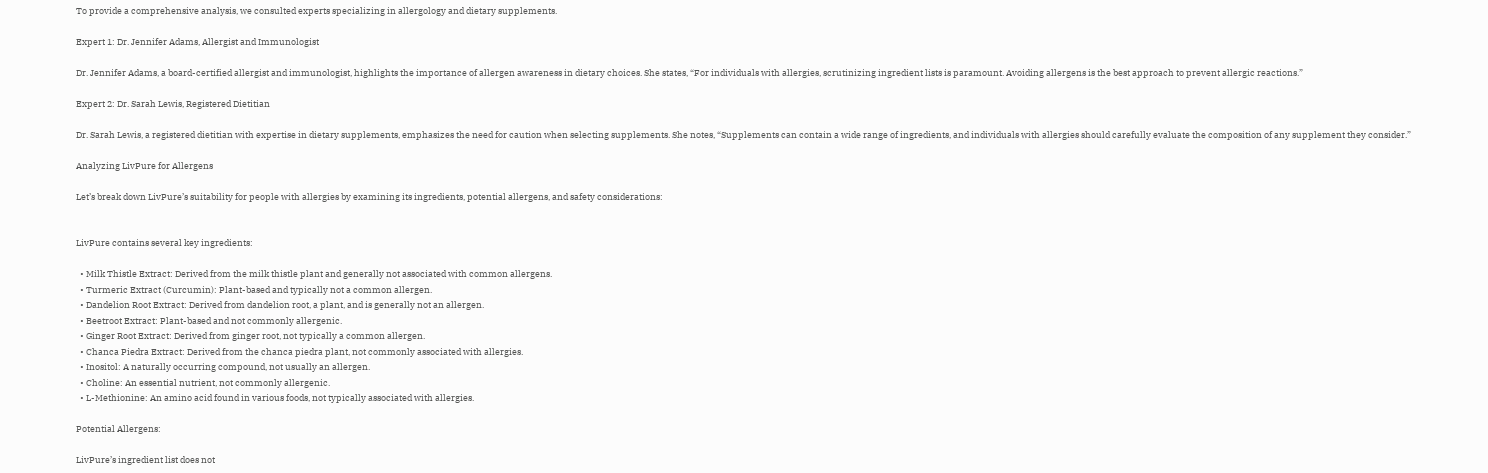To provide a comprehensive analysis, we consulted experts specializing in allergology and dietary supplements.

Expert 1: Dr. Jennifer Adams, Allergist and Immunologist

Dr. Jennifer Adams, a board-certified allergist and immunologist, highlights the importance of allergen awareness in dietary choices. She states, “For individuals with allergies, scrutinizing ingredient lists is paramount. Avoiding allergens is the best approach to prevent allergic reactions.”

Expert 2: Dr. Sarah Lewis, Registered Dietitian

Dr. Sarah Lewis, a registered dietitian with expertise in dietary supplements, emphasizes the need for caution when selecting supplements. She notes, “Supplements can contain a wide range of ingredients, and individuals with allergies should carefully evaluate the composition of any supplement they consider.”

Analyzing LivPure for Allergens

Let’s break down LivPure’s suitability for people with allergies by examining its ingredients, potential allergens, and safety considerations:


LivPure contains several key ingredients:

  • Milk Thistle Extract: Derived from the milk thistle plant and generally not associated with common allergens.
  • Turmeric Extract (Curcumin): Plant-based and typically not a common allergen.
  • Dandelion Root Extract: Derived from dandelion root, a plant, and is generally not an allergen.
  • Beetroot Extract: Plant-based and not commonly allergenic.
  • Ginger Root Extract: Derived from ginger root, not typically a common allergen.
  • Chanca Piedra Extract: Derived from the chanca piedra plant, not commonly associated with allergies.
  • Inositol: A naturally occurring compound, not usually an allergen.
  • Choline: An essential nutrient, not commonly allergenic.
  • L-Methionine: An amino acid found in various foods, not typically associated with allergies.

Potential Allergens:

LivPure’s ingredient list does not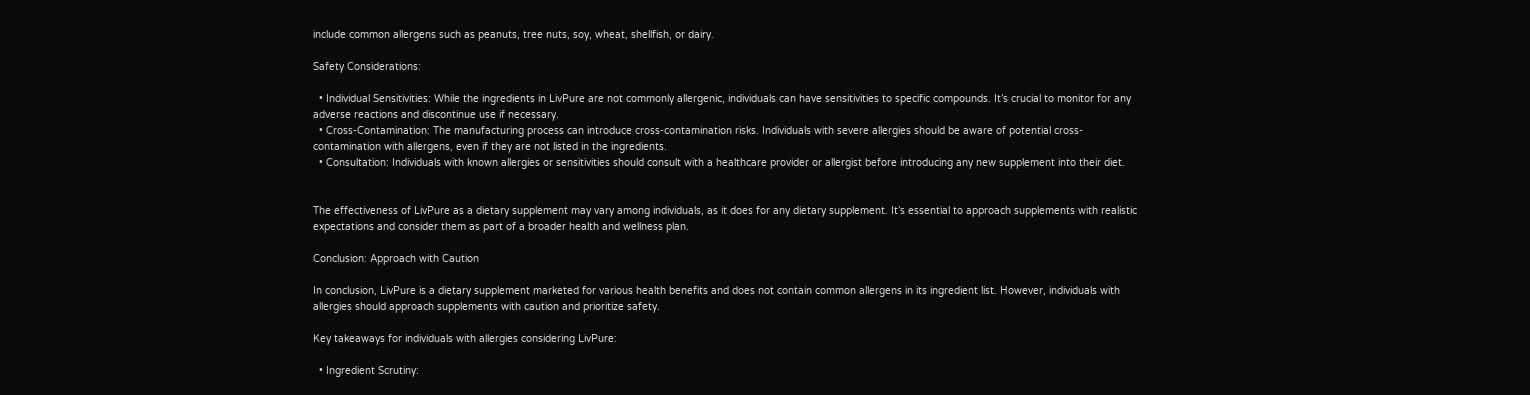include common allergens such as peanuts, tree nuts, soy, wheat, shellfish, or dairy.

Safety Considerations:

  • Individual Sensitivities: While the ingredients in LivPure are not commonly allergenic, individuals can have sensitivities to specific compounds. It’s crucial to monitor for any adverse reactions and discontinue use if necessary.
  • Cross-Contamination: The manufacturing process can introduce cross-contamination risks. Individuals with severe allergies should be aware of potential cross-contamination with allergens, even if they are not listed in the ingredients.
  • Consultation: Individuals with known allergies or sensitivities should consult with a healthcare provider or allergist before introducing any new supplement into their diet.


The effectiveness of LivPure as a dietary supplement may vary among individuals, as it does for any dietary supplement. It’s essential to approach supplements with realistic expectations and consider them as part of a broader health and wellness plan.

Conclusion: Approach with Caution

In conclusion, LivPure is a dietary supplement marketed for various health benefits and does not contain common allergens in its ingredient list. However, individuals with allergies should approach supplements with caution and prioritize safety.

Key takeaways for individuals with allergies considering LivPure:

  • Ingredient Scrutiny: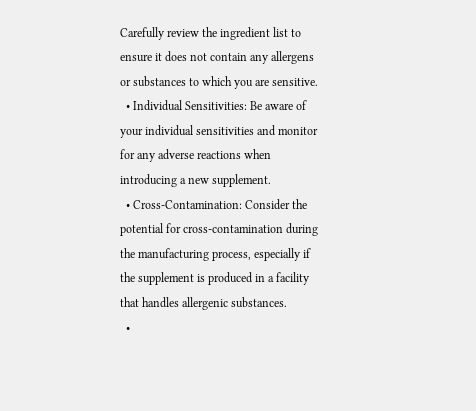Carefully review the ingredient list to ensure it does not contain any allergens or substances to which you are sensitive.
  • Individual Sensitivities: Be aware of your individual sensitivities and monitor for any adverse reactions when introducing a new supplement.
  • Cross-Contamination: Consider the potential for cross-contamination during the manufacturing process, especially if the supplement is produced in a facility that handles allergenic substances.
  •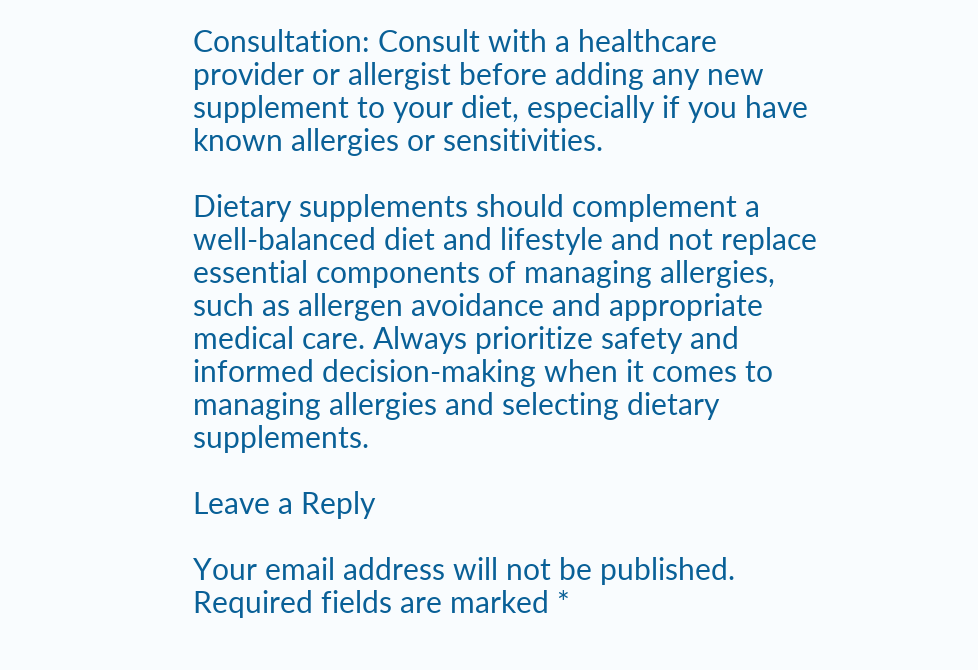Consultation: Consult with a healthcare provider or allergist before adding any new supplement to your diet, especially if you have known allergies or sensitivities.

Dietary supplements should complement a well-balanced diet and lifestyle and not replace essential components of managing allergies, such as allergen avoidance and appropriate medical care. Always prioritize safety and informed decision-making when it comes to managing allergies and selecting dietary supplements.

Leave a Reply

Your email address will not be published. Required fields are marked *